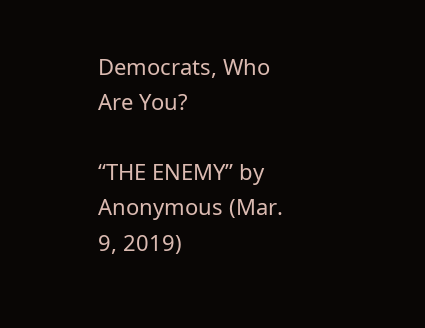Democrats, Who Are You?

“THE ENEMY” by Anonymous (Mar. 9, 2019)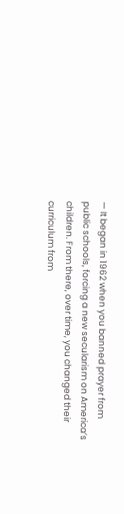— It began in 1962 when you banned prayer from public schools, forcing a new secularism on America’s children. From there, over time, you changed their curriculum from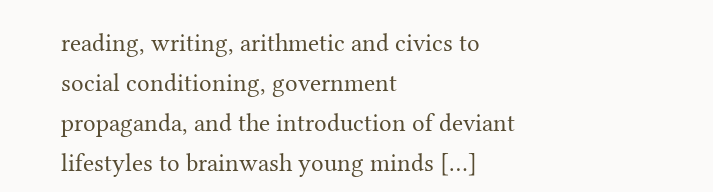reading, writing, arithmetic and civics to social conditioning, government propaganda, and the introduction of deviant lifestyles to brainwash young minds […]